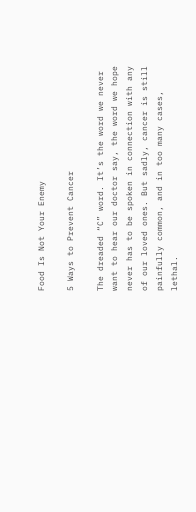Food Is Not Your Enemy

5 Ways to Prevent Cancer

The dreaded “C” word. It’s the word we never want to hear our doctor say, the word we hope never has to be spoken in connection with any of our loved ones. But sadly, cancer is still painfully common, and in too many cases, lethal.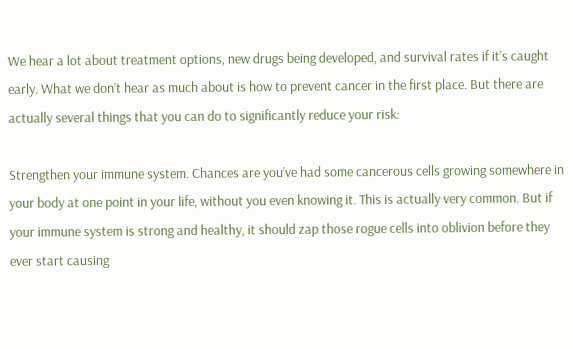We hear a lot about treatment options, new drugs being developed, and survival rates if it’s caught early. What we don’t hear as much about is how to prevent cancer in the first place. But there are actually several things that you can do to significantly reduce your risk:

Strengthen your immune system. Chances are you’ve had some cancerous cells growing somewhere in your body at one point in your life, without you even knowing it. This is actually very common. But if your immune system is strong and healthy, it should zap those rogue cells into oblivion before they ever start causing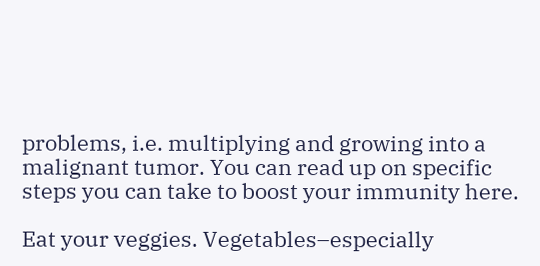problems, i.e. multiplying and growing into a malignant tumor. You can read up on specific steps you can take to boost your immunity here.

Eat your veggies. Vegetables–especially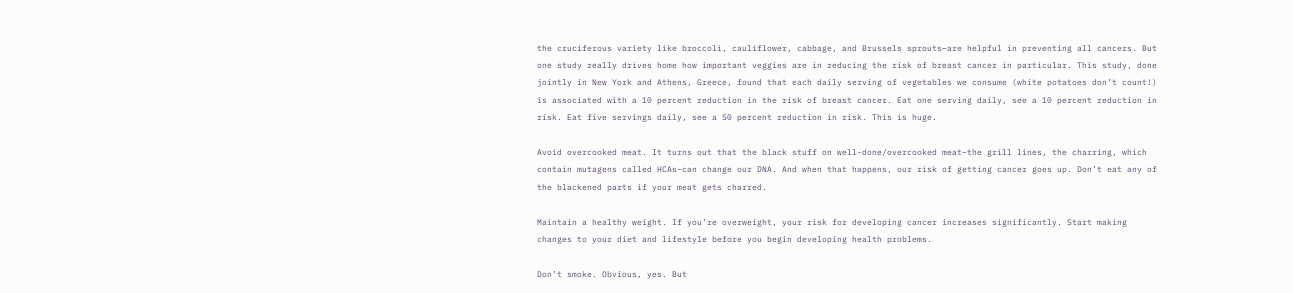the cruciferous variety like broccoli, cauliflower, cabbage, and Brussels sprouts–are helpful in preventing all cancers. But one study really drives home how important veggies are in reducing the risk of breast cancer in particular. This study, done jointly in New York and Athens, Greece, found that each daily serving of vegetables we consume (white potatoes don’t count!) is associated with a 10 percent reduction in the risk of breast cancer. Eat one serving daily, see a 10 percent reduction in risk. Eat five servings daily, see a 50 percent reduction in risk. This is huge.

Avoid overcooked meat. It turns out that the black stuff on well-done/overcooked meat–the grill lines, the charring, which contain mutagens called HCAs–can change our DNA. And when that happens, our risk of getting cancer goes up. Don’t eat any of the blackened parts if your meat gets charred.

Maintain a healthy weight. If you’re overweight, your risk for developing cancer increases significantly. Start making changes to your diet and lifestyle before you begin developing health problems.

Don’t smoke. Obvious, yes. But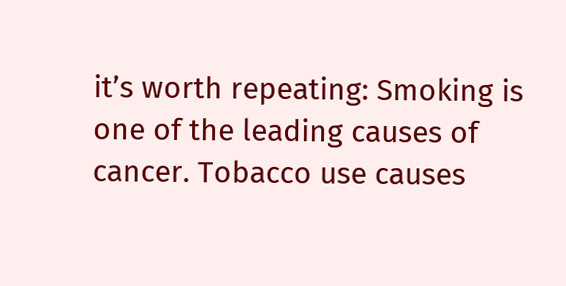it’s worth repeating: Smoking is one of the leading causes of cancer. Tobacco use causes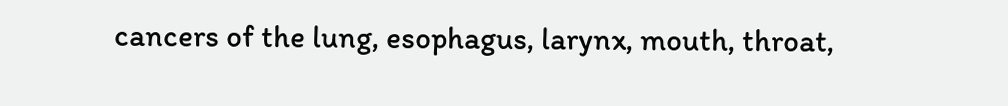cancers of the lung, esophagus, larynx, mouth, throat,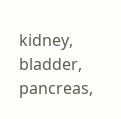kidney, bladder, pancreas,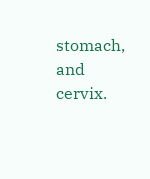stomach, and cervix.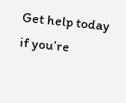Get help today if you’re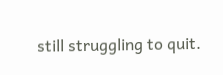still struggling to quit.